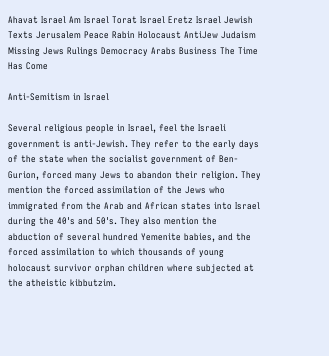Ahavat Israel Am Israel Torat Israel Eretz Israel Jewish Texts Jerusalem Peace Rabin Holocaust AntiJew Judaism Missing Jews Rulings Democracy Arabs Business The Time Has Come

Anti-Semitism in Israel

Several religious people in Israel, feel the Israeli government is anti-Jewish. They refer to the early days of the state when the socialist government of Ben-Gurion, forced many Jews to abandon their religion. They mention the forced assimilation of the Jews who immigrated from the Arab and African states into Israel during the 40's and 50's. They also mention the abduction of several hundred Yemenite babies, and the forced assimilation to which thousands of young holocaust survivor orphan children where subjected at the atheistic kibbutzim.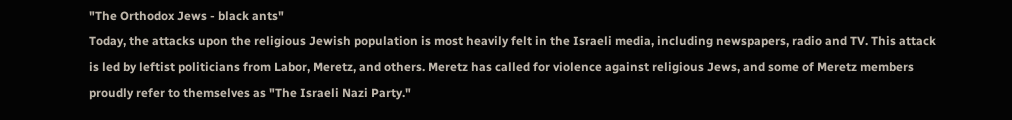"The Orthodox Jews - black ants"
Today, the attacks upon the religious Jewish population is most heavily felt in the Israeli media, including newspapers, radio and TV. This attack is led by leftist politicians from Labor, Meretz, and others. Meretz has called for violence against religious Jews, and some of Meretz members proudly refer to themselves as "The Israeli Nazi Party."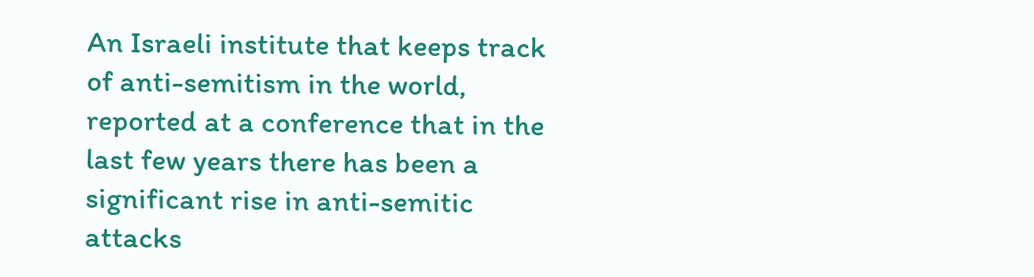An Israeli institute that keeps track of anti-semitism in the world, reported at a conference that in the last few years there has been a significant rise in anti-semitic attacks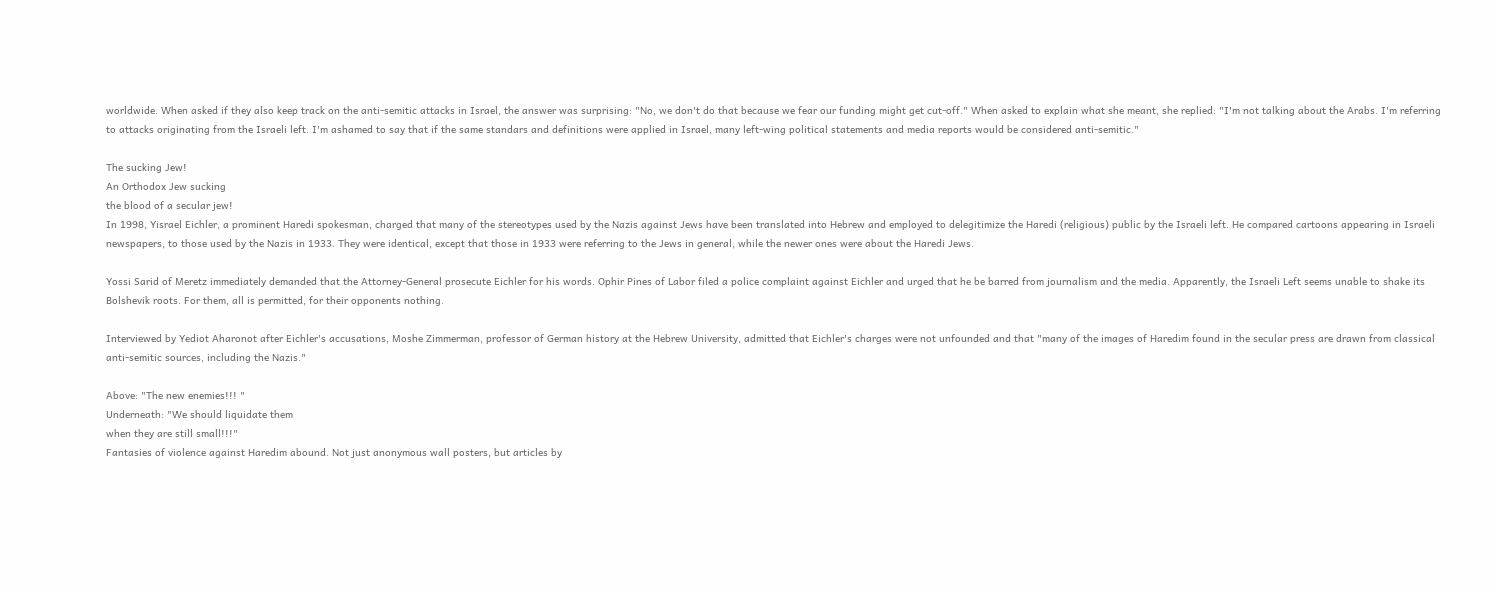worldwide. When asked if they also keep track on the anti-semitic attacks in Israel, the answer was surprising: "No, we don't do that because we fear our funding might get cut-off." When asked to explain what she meant, she replied: "I'm not talking about the Arabs. I'm referring to attacks originating from the Israeli left. I'm ashamed to say that if the same standars and definitions were applied in Israel, many left-wing political statements and media reports would be considered anti-semitic."

The sucking Jew!
An Orthodox Jew sucking
the blood of a secular jew!
In 1998, Yisrael Eichler, a prominent Haredi spokesman, charged that many of the stereotypes used by the Nazis against Jews have been translated into Hebrew and employed to delegitimize the Haredi (religious) public by the Israeli left. He compared cartoons appearing in Israeli newspapers, to those used by the Nazis in 1933. They were identical, except that those in 1933 were referring to the Jews in general, while the newer ones were about the Haredi Jews.

Yossi Sarid of Meretz immediately demanded that the Attorney-General prosecute Eichler for his words. Ophir Pines of Labor filed a police complaint against Eichler and urged that he be barred from journalism and the media. Apparently, the Israeli Left seems unable to shake its Bolshevik roots. For them, all is permitted, for their opponents nothing.

Interviewed by Yediot Aharonot after Eichler's accusations, Moshe Zimmerman, professor of German history at the Hebrew University, admitted that Eichler's charges were not unfounded and that "many of the images of Haredim found in the secular press are drawn from classical anti-semitic sources, including the Nazis."

Above: "The new enemies!!! "
Underneath: "We should liquidate them
when they are still small!!!"
Fantasies of violence against Haredim abound. Not just anonymous wall posters, but articles by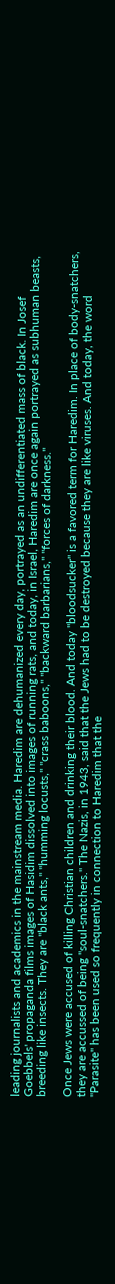leading journalists and academics in the mainstream media. Haredim are dehumanized every day, portrayed as an undifferentiated mass of black. In Josef Goebbels' propaganda films images of Hasidim dissolved into images of running rats, and today, in Israel, Haredim are once again portrayed as subhuman beasts, breeding like insects. They are "black ants," "humming locusts," "crass baboons," "backward barbarians," "forces of darkness."

Once Jews were accused of killing Christian children and drinking their blood. And today "bloodsucker" is a favored term for Haredim. In place of body-snatchers, they are accussed of being "soul-snatchers." The Nazis, in 1943, said that the Jews had to be destroyed because they are like viruses. And today, the word "Parasite" has been used so frequently in connection to Haredim that the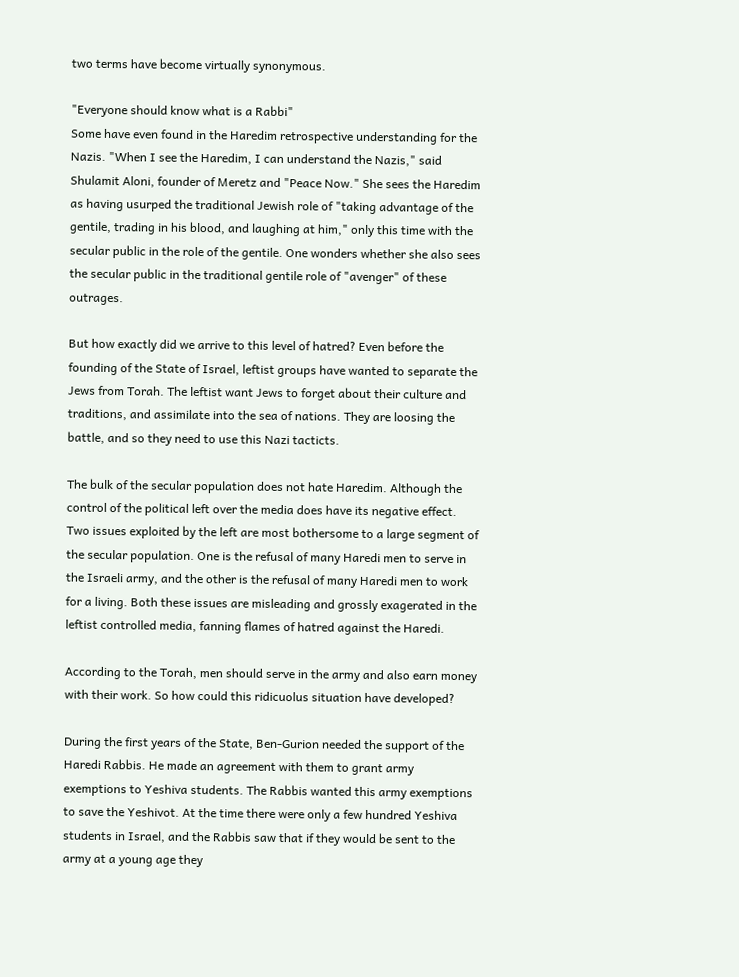two terms have become virtually synonymous.

"Everyone should know what is a Rabbi"
Some have even found in the Haredim retrospective understanding for the Nazis. "When I see the Haredim, I can understand the Nazis," said Shulamit Aloni, founder of Meretz and "Peace Now." She sees the Haredim as having usurped the traditional Jewish role of "taking advantage of the gentile, trading in his blood, and laughing at him," only this time with the secular public in the role of the gentile. One wonders whether she also sees the secular public in the traditional gentile role of "avenger" of these outrages.

But how exactly did we arrive to this level of hatred? Even before the founding of the State of Israel, leftist groups have wanted to separate the Jews from Torah. The leftist want Jews to forget about their culture and traditions, and assimilate into the sea of nations. They are loosing the battle, and so they need to use this Nazi tacticts.

The bulk of the secular population does not hate Haredim. Although the control of the political left over the media does have its negative effect. Two issues exploited by the left are most bothersome to a large segment of the secular population. One is the refusal of many Haredi men to serve in the Israeli army, and the other is the refusal of many Haredi men to work for a living. Both these issues are misleading and grossly exagerated in the leftist controlled media, fanning flames of hatred against the Haredi.

According to the Torah, men should serve in the army and also earn money with their work. So how could this ridicuolus situation have developed?

During the first years of the State, Ben-Gurion needed the support of the Haredi Rabbis. He made an agreement with them to grant army exemptions to Yeshiva students. The Rabbis wanted this army exemptions to save the Yeshivot. At the time there were only a few hundred Yeshiva students in Israel, and the Rabbis saw that if they would be sent to the army at a young age they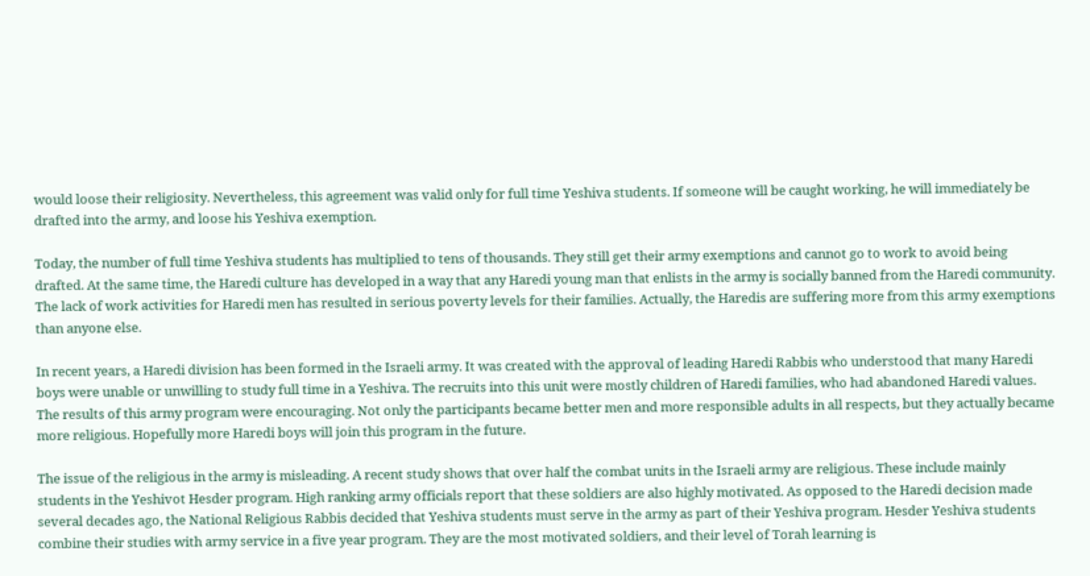would loose their religiosity. Nevertheless, this agreement was valid only for full time Yeshiva students. If someone will be caught working, he will immediately be drafted into the army, and loose his Yeshiva exemption.

Today, the number of full time Yeshiva students has multiplied to tens of thousands. They still get their army exemptions and cannot go to work to avoid being drafted. At the same time, the Haredi culture has developed in a way that any Haredi young man that enlists in the army is socially banned from the Haredi community. The lack of work activities for Haredi men has resulted in serious poverty levels for their families. Actually, the Haredis are suffering more from this army exemptions than anyone else.

In recent years, a Haredi division has been formed in the Israeli army. It was created with the approval of leading Haredi Rabbis who understood that many Haredi boys were unable or unwilling to study full time in a Yeshiva. The recruits into this unit were mostly children of Haredi families, who had abandoned Haredi values. The results of this army program were encouraging. Not only the participants became better men and more responsible adults in all respects, but they actually became more religious. Hopefully more Haredi boys will join this program in the future.

The issue of the religious in the army is misleading. A recent study shows that over half the combat units in the Israeli army are religious. These include mainly students in the Yeshivot Hesder program. High ranking army officials report that these soldiers are also highly motivated. As opposed to the Haredi decision made several decades ago, the National Religious Rabbis decided that Yeshiva students must serve in the army as part of their Yeshiva program. Hesder Yeshiva students combine their studies with army service in a five year program. They are the most motivated soldiers, and their level of Torah learning is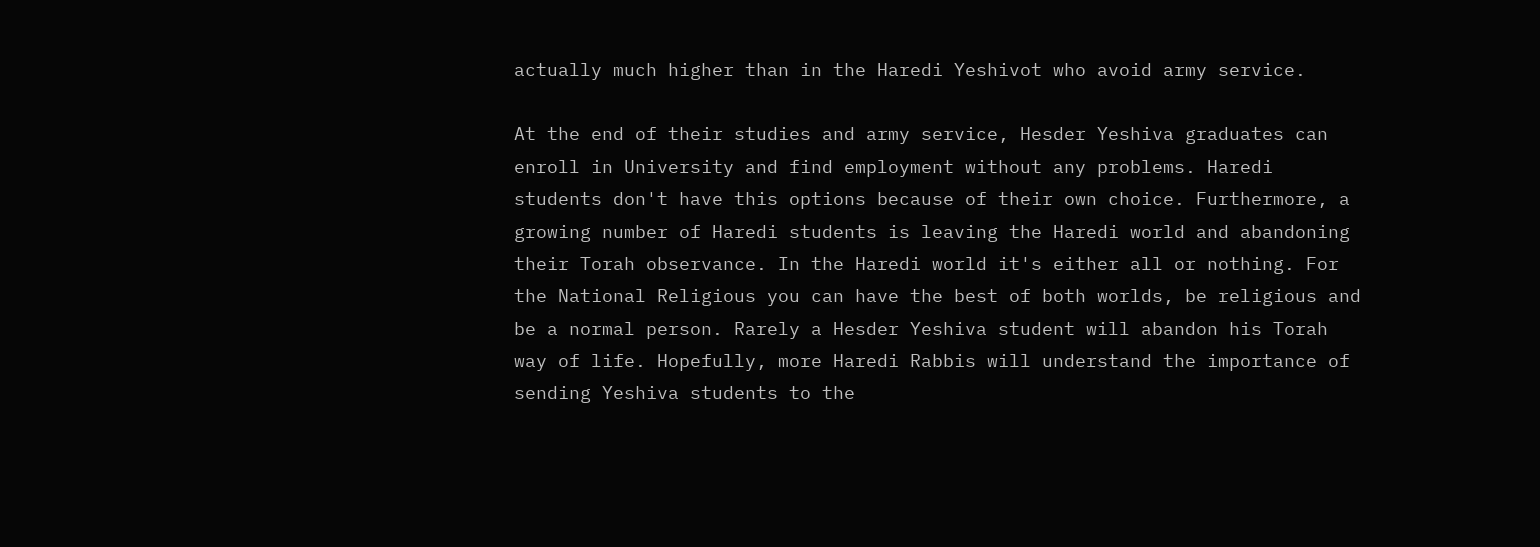actually much higher than in the Haredi Yeshivot who avoid army service.

At the end of their studies and army service, Hesder Yeshiva graduates can enroll in University and find employment without any problems. Haredi students don't have this options because of their own choice. Furthermore, a growing number of Haredi students is leaving the Haredi world and abandoning their Torah observance. In the Haredi world it's either all or nothing. For the National Religious you can have the best of both worlds, be religious and be a normal person. Rarely a Hesder Yeshiva student will abandon his Torah way of life. Hopefully, more Haredi Rabbis will understand the importance of sending Yeshiva students to the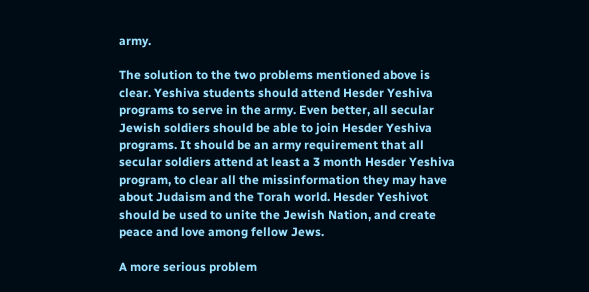army.

The solution to the two problems mentioned above is clear. Yeshiva students should attend Hesder Yeshiva programs to serve in the army. Even better, all secular Jewish soldiers should be able to join Hesder Yeshiva programs. It should be an army requirement that all secular soldiers attend at least a 3 month Hesder Yeshiva program, to clear all the missinformation they may have about Judaism and the Torah world. Hesder Yeshivot should be used to unite the Jewish Nation, and create peace and love among fellow Jews.

A more serious problem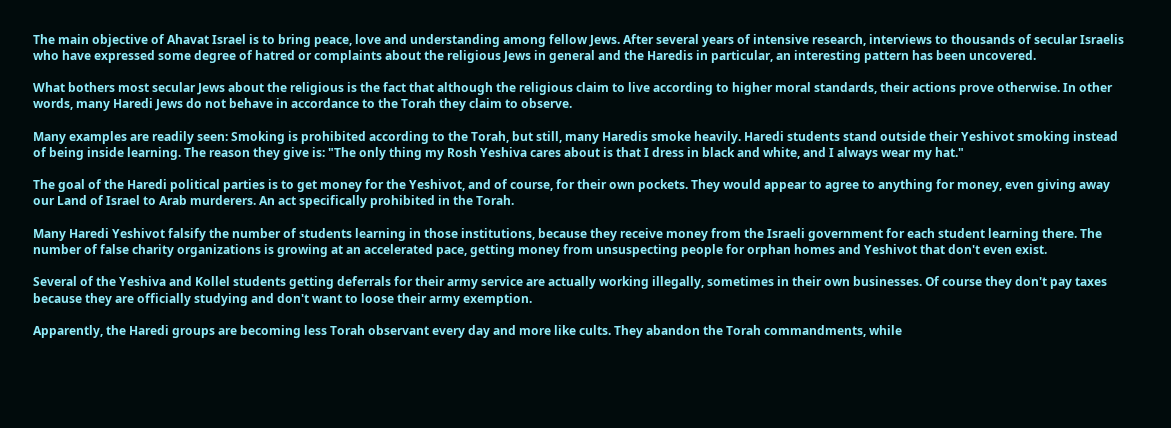The main objective of Ahavat Israel is to bring peace, love and understanding among fellow Jews. After several years of intensive research, interviews to thousands of secular Israelis who have expressed some degree of hatred or complaints about the religious Jews in general and the Haredis in particular, an interesting pattern has been uncovered.

What bothers most secular Jews about the religious is the fact that although the religious claim to live according to higher moral standards, their actions prove otherwise. In other words, many Haredi Jews do not behave in accordance to the Torah they claim to observe.

Many examples are readily seen: Smoking is prohibited according to the Torah, but still, many Haredis smoke heavily. Haredi students stand outside their Yeshivot smoking instead of being inside learning. The reason they give is: "The only thing my Rosh Yeshiva cares about is that I dress in black and white, and I always wear my hat."

The goal of the Haredi political parties is to get money for the Yeshivot, and of course, for their own pockets. They would appear to agree to anything for money, even giving away our Land of Israel to Arab murderers. An act specifically prohibited in the Torah.

Many Haredi Yeshivot falsify the number of students learning in those institutions, because they receive money from the Israeli government for each student learning there. The number of false charity organizations is growing at an accelerated pace, getting money from unsuspecting people for orphan homes and Yeshivot that don't even exist.

Several of the Yeshiva and Kollel students getting deferrals for their army service are actually working illegally, sometimes in their own businesses. Of course they don't pay taxes because they are officially studying and don't want to loose their army exemption.

Apparently, the Haredi groups are becoming less Torah observant every day and more like cults. They abandon the Torah commandments, while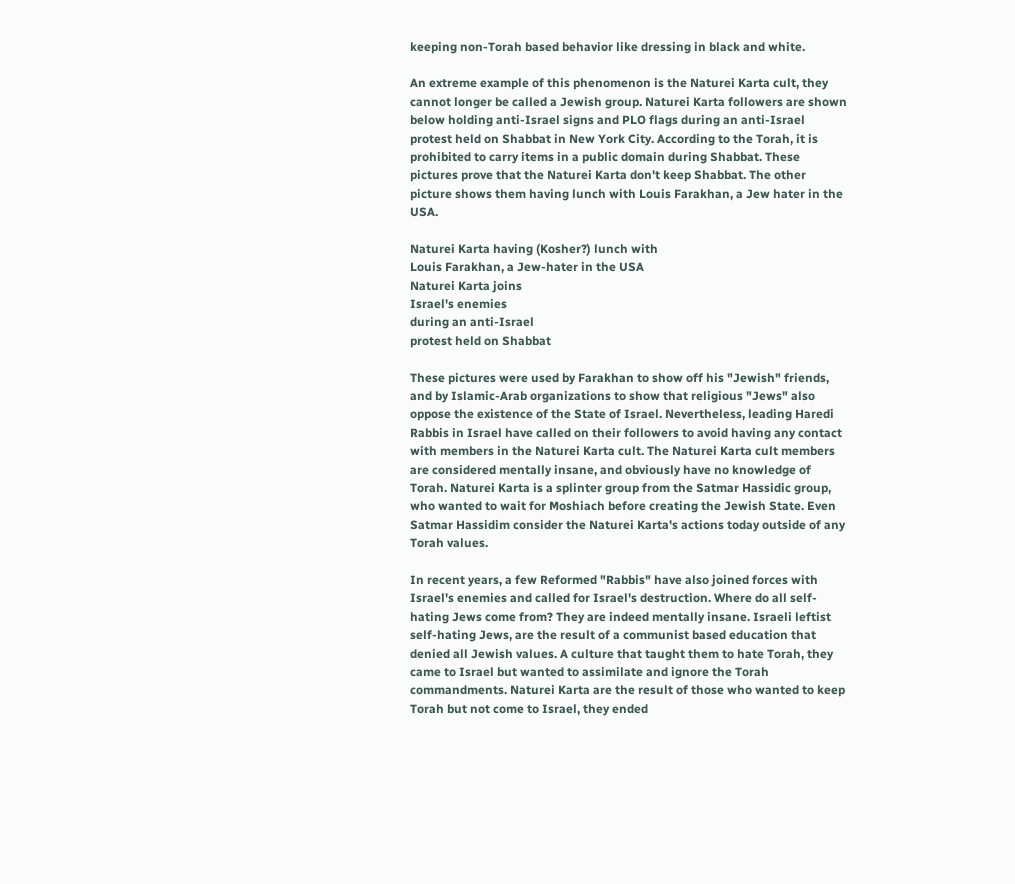keeping non-Torah based behavior like dressing in black and white.

An extreme example of this phenomenon is the Naturei Karta cult, they cannot longer be called a Jewish group. Naturei Karta followers are shown below holding anti-Israel signs and PLO flags during an anti-Israel protest held on Shabbat in New York City. According to the Torah, it is prohibited to carry items in a public domain during Shabbat. These pictures prove that the Naturei Karta don't keep Shabbat. The other picture shows them having lunch with Louis Farakhan, a Jew hater in the USA.

Naturei Karta having (Kosher?) lunch with
Louis Farakhan, a Jew-hater in the USA
Naturei Karta joins
Israel's enemies
during an anti-Israel
protest held on Shabbat

These pictures were used by Farakhan to show off his "Jewish" friends, and by Islamic-Arab organizations to show that religious "Jews" also oppose the existence of the State of Israel. Nevertheless, leading Haredi Rabbis in Israel have called on their followers to avoid having any contact with members in the Naturei Karta cult. The Naturei Karta cult members are considered mentally insane, and obviously have no knowledge of Torah. Naturei Karta is a splinter group from the Satmar Hassidic group, who wanted to wait for Moshiach before creating the Jewish State. Even Satmar Hassidim consider the Naturei Karta's actions today outside of any Torah values.

In recent years, a few Reformed "Rabbis" have also joined forces with Israel's enemies and called for Israel's destruction. Where do all self-hating Jews come from? They are indeed mentally insane. Israeli leftist self-hating Jews, are the result of a communist based education that denied all Jewish values. A culture that taught them to hate Torah, they came to Israel but wanted to assimilate and ignore the Torah commandments. Naturei Karta are the result of those who wanted to keep Torah but not come to Israel, they ended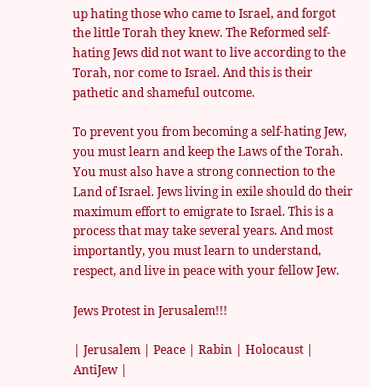up hating those who came to Israel, and forgot the little Torah they knew. The Reformed self-hating Jews did not want to live according to the Torah, nor come to Israel. And this is their pathetic and shameful outcome.

To prevent you from becoming a self-hating Jew, you must learn and keep the Laws of the Torah. You must also have a strong connection to the Land of Israel. Jews living in exile should do their maximum effort to emigrate to Israel. This is a process that may take several years. And most importantly, you must learn to understand, respect, and live in peace with your fellow Jew.

Jews Protest in Jerusalem!!!

| Jerusalem | Peace | Rabin | Holocaust | AntiJew |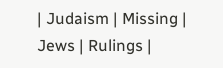| Judaism | Missing | Jews | Rulings |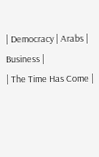| Democracy | Arabs | Business |
| The Time Has Come |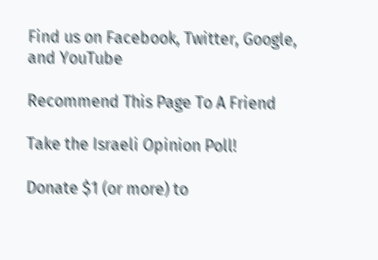Find us on Facebook, Twitter, Google, and YouTube

Recommend This Page To A Friend

Take the Israeli Opinion Poll!

Donate $1 (or more) to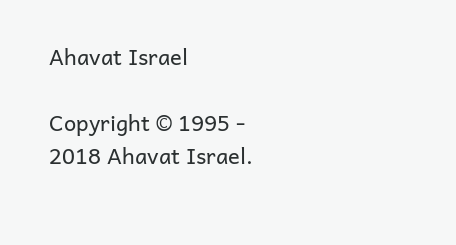Ahavat Israel

Copyright © 1995 - 2018 Ahavat Israel.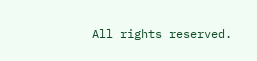All rights reserved.